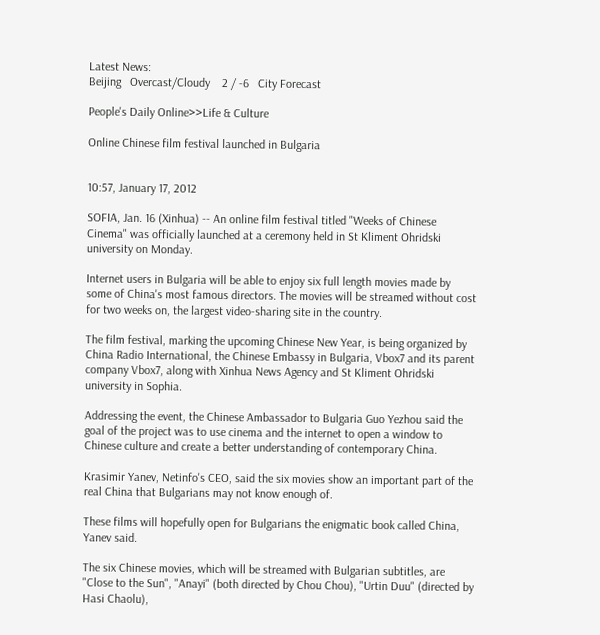Latest News:
Beijing   Overcast/Cloudy    2 / -6   City Forecast

People's Daily Online>>Life & Culture

Online Chinese film festival launched in Bulgaria


10:57, January 17, 2012

SOFIA, Jan. 16 (Xinhua) -- An online film festival titled "Weeks of Chinese Cinema" was officially launched at a ceremony held in St Kliment Ohridski university on Monday.

Internet users in Bulgaria will be able to enjoy six full length movies made by some of China's most famous directors. The movies will be streamed without cost for two weeks on, the largest video-sharing site in the country.

The film festival, marking the upcoming Chinese New Year, is being organized by China Radio International, the Chinese Embassy in Bulgaria, Vbox7 and its parent company Vbox7, along with Xinhua News Agency and St Kliment Ohridski university in Sophia.

Addressing the event, the Chinese Ambassador to Bulgaria Guo Yezhou said the goal of the project was to use cinema and the internet to open a window to Chinese culture and create a better understanding of contemporary China.

Krasimir Yanev, Netinfo's CEO, said the six movies show an important part of the real China that Bulgarians may not know enough of.

These films will hopefully open for Bulgarians the enigmatic book called China, Yanev said.

The six Chinese movies, which will be streamed with Bulgarian subtitles, are "Close to the Sun", "Anayi" (both directed by Chou Chou), "Urtin Duu" (directed by Hasi Chaolu),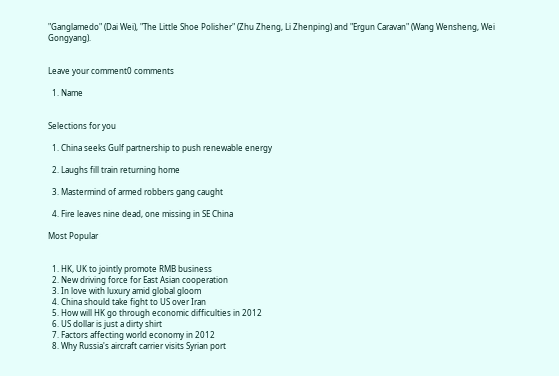"Ganglamedo" (Dai Wei), "The Little Shoe Polisher" (Zhu Zheng, Li Zhenping) and "Ergun Caravan" (Wang Wensheng, Wei Gongyang).


Leave your comment0 comments

  1. Name


Selections for you

  1. China seeks Gulf partnership to push renewable energy

  2. Laughs fill train returning home

  3. Mastermind of armed robbers gang caught

  4. Fire leaves nine dead, one missing in SE China

Most Popular


  1. HK, UK to jointly promote RMB business
  2. New driving force for East Asian cooperation
  3. In love with luxury amid global gloom
  4. China should take fight to US over Iran
  5. How will HK go through economic difficulties in 2012
  6. US dollar is just a dirty shirt
  7. Factors affecting world economy in 2012
  8. Why Russia's aircraft carrier visits Syrian port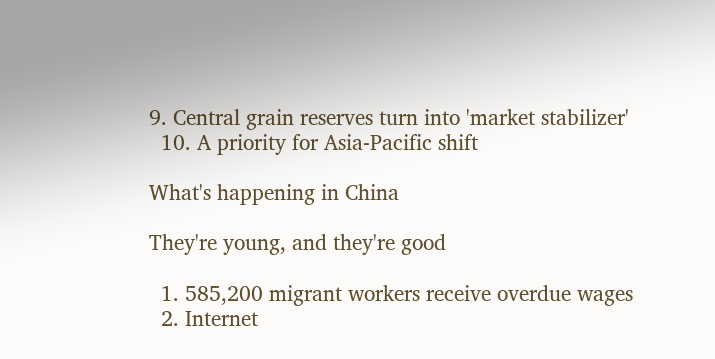9. Central grain reserves turn into 'market stabilizer'
  10. A priority for Asia-Pacific shift

What's happening in China

They're young, and they're good

  1. 585,200 migrant workers receive overdue wages
  2. Internet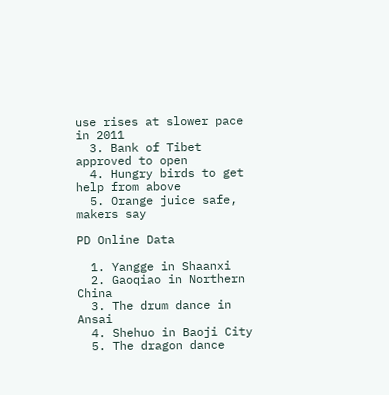use rises at slower pace in 2011
  3. Bank of Tibet approved to open
  4. Hungry birds to get help from above
  5. Orange juice safe, makers say

PD Online Data

  1. Yangge in Shaanxi
  2. Gaoqiao in Northern China
  3. The drum dance in Ansai
  4. Shehuo in Baoji City
  5. The dragon dance